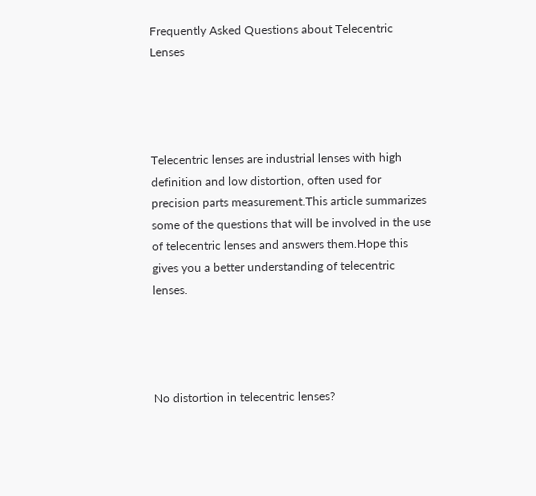Frequently Asked Questions about Telecentric Lenses




Telecentric lenses are industrial lenses with high definition and low distortion, often used for precision parts measurement.This article summarizes some of the questions that will be involved in the use of telecentric lenses and answers them.Hope this gives you a better understanding of telecentric lenses.




No distortion in telecentric lenses?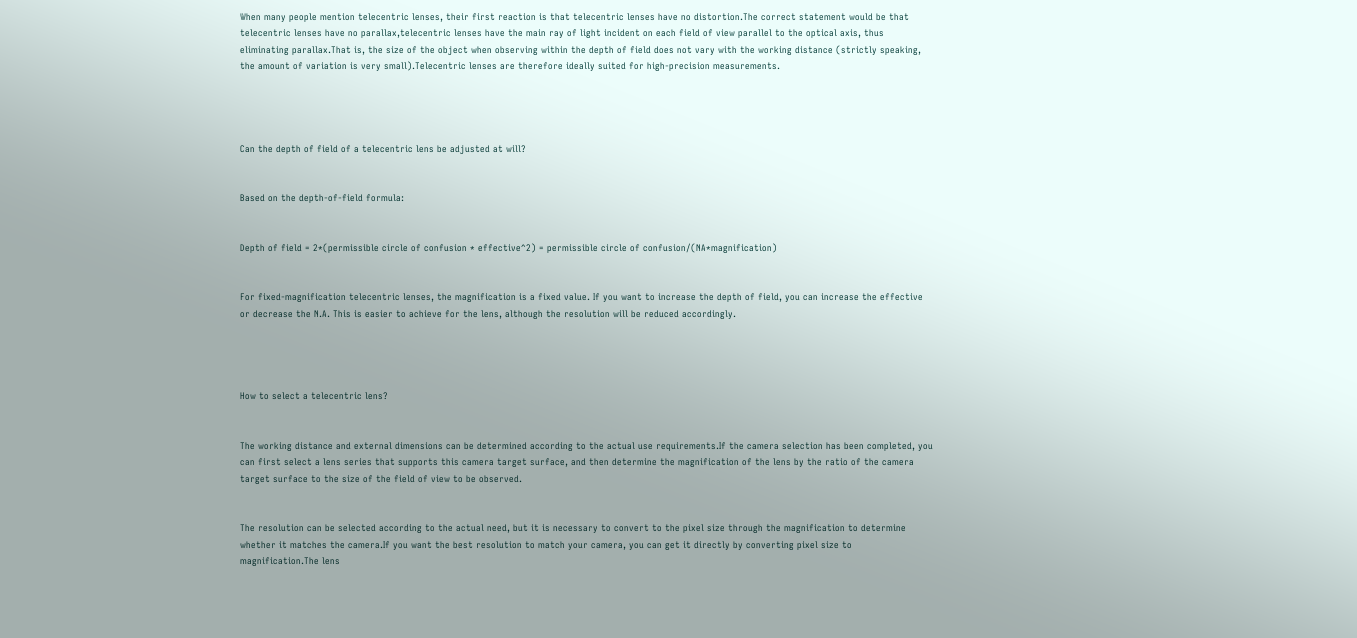When many people mention telecentric lenses, their first reaction is that telecentric lenses have no distortion.The correct statement would be that telecentric lenses have no parallax,telecentric lenses have the main ray of light incident on each field of view parallel to the optical axis, thus eliminating parallax.That is, the size of the object when observing within the depth of field does not vary with the working distance (strictly speaking, the amount of variation is very small).Telecentric lenses are therefore ideally suited for high-precision measurements.




Can the depth of field of a telecentric lens be adjusted at will?


Based on the depth-of-field formula:


Depth of field = 2*(permissible circle of confusion * effective^2) = permissible circle of confusion/(NA*magnification)


For fixed-magnification telecentric lenses, the magnification is a fixed value. If you want to increase the depth of field, you can increase the effective or decrease the N.A. This is easier to achieve for the lens, although the resolution will be reduced accordingly.




How to select a telecentric lens?


The working distance and external dimensions can be determined according to the actual use requirements.If the camera selection has been completed, you can first select a lens series that supports this camera target surface, and then determine the magnification of the lens by the ratio of the camera target surface to the size of the field of view to be observed.


The resolution can be selected according to the actual need, but it is necessary to convert to the pixel size through the magnification to determine whether it matches the camera.If you want the best resolution to match your camera, you can get it directly by converting pixel size to magnification.The lens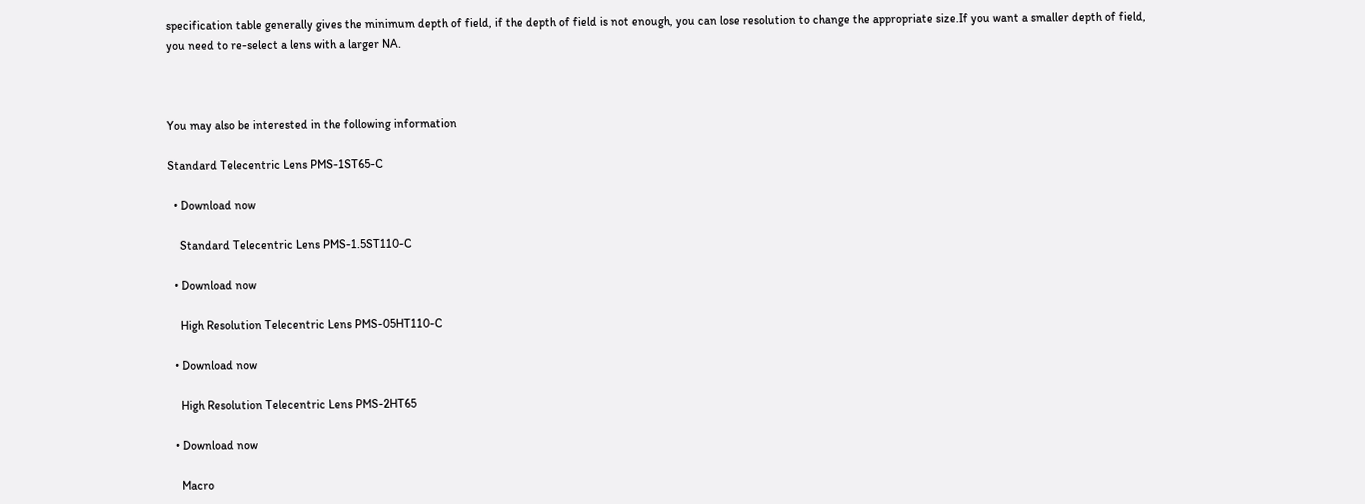specification table generally gives the minimum depth of field, if the depth of field is not enough, you can lose resolution to change the appropriate size.If you want a smaller depth of field, you need to re-select a lens with a larger NA.



You may also be interested in the following information

Standard Telecentric Lens PMS-1ST65-C

  • Download now

    Standard Telecentric Lens PMS-1.5ST110-C

  • Download now

    High Resolution Telecentric Lens PMS-05HT110-C

  • Download now

    High Resolution Telecentric Lens PMS-2HT65

  • Download now

    Macro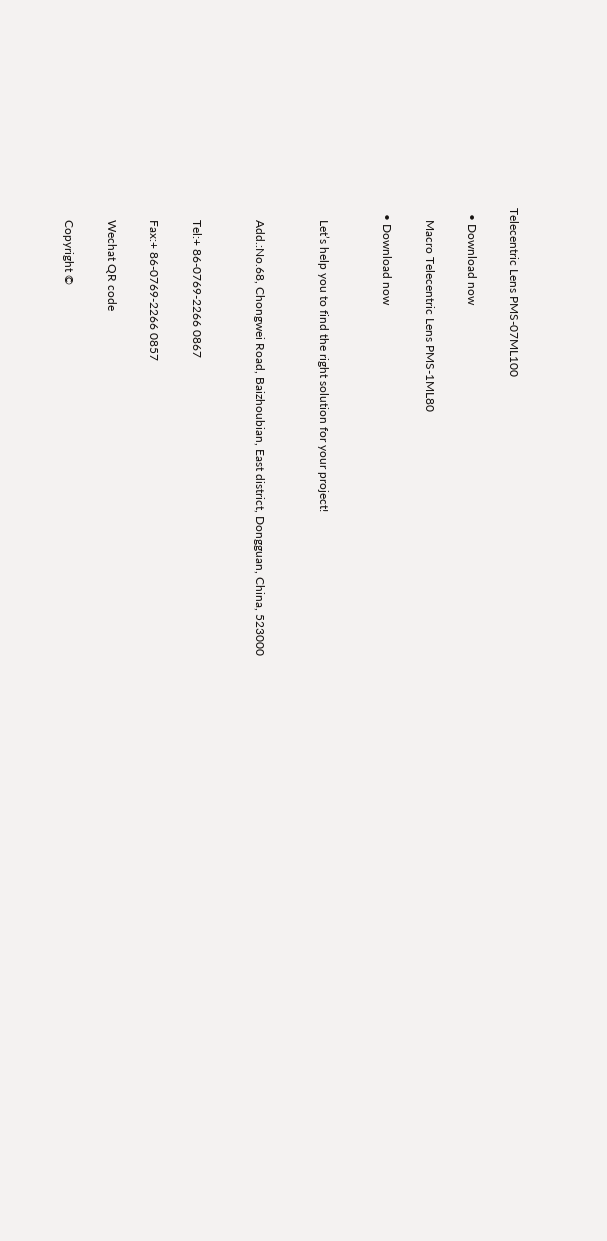Telecentric Lens PMS-07ML100

  • Download now

    Macro Telecentric Lens PMS-1ML80

  • Download now


    Let’s help you to find the right solution for your project!


    Add.:No.68, Chongwei Road, Baizhoubian, East district, Dongguan, China, 523000


    Tel:+ 86-0769-2266 0867

    Fax:+ 86-0769-2266 0857

    Wechat QR code

    Copyright ©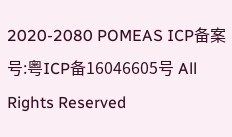2020-2080 POMEAS ICP备案号:粤ICP备16046605号 All Rights Reserved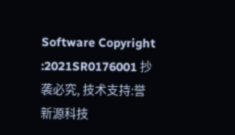Software Copyright :2021SR0176001 抄袭必究, 技术支持:誉新源科技